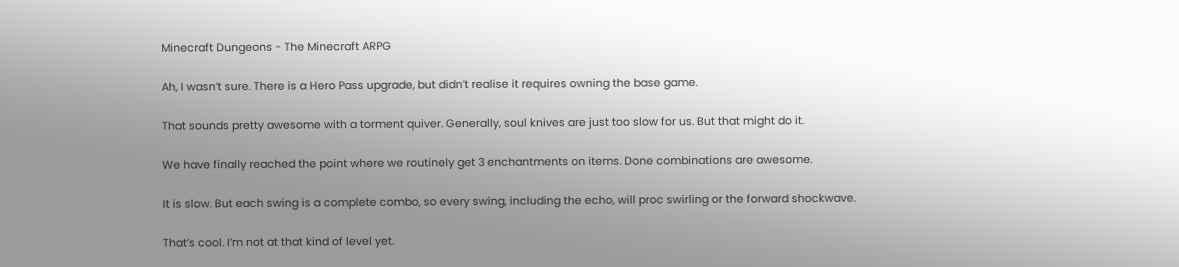Minecraft Dungeons - The Minecraft ARPG

Ah, I wasn’t sure. There is a Hero Pass upgrade, but didn’t realise it requires owning the base game.

That sounds pretty awesome with a torment quiver. Generally, soul knives are just too slow for us. But that might do it.

We have finally reached the point where we routinely get 3 enchantments on items. Done combinations are awesome.

It is slow. But each swing is a complete combo, so every swing, including the echo, will proc swirling or the forward shockwave.

That’s cool. I’m not at that kind of level yet.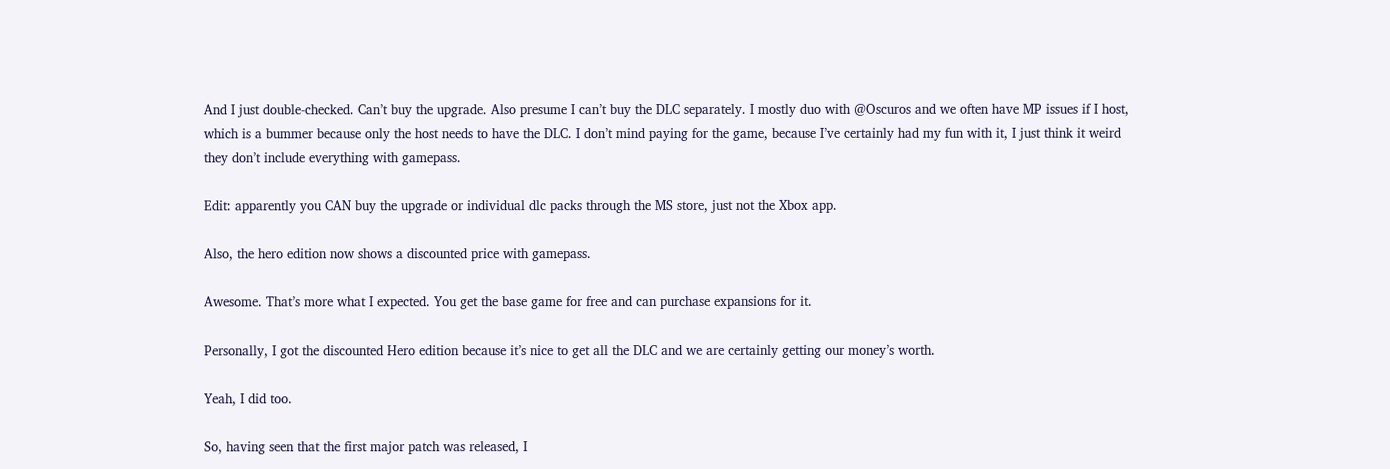And I just double-checked. Can’t buy the upgrade. Also presume I can’t buy the DLC separately. I mostly duo with @Oscuros and we often have MP issues if I host, which is a bummer because only the host needs to have the DLC. I don’t mind paying for the game, because I’ve certainly had my fun with it, I just think it weird they don’t include everything with gamepass.

Edit: apparently you CAN buy the upgrade or individual dlc packs through the MS store, just not the Xbox app.

Also, the hero edition now shows a discounted price with gamepass.

Awesome. That’s more what I expected. You get the base game for free and can purchase expansions for it.

Personally, I got the discounted Hero edition because it’s nice to get all the DLC and we are certainly getting our money’s worth.

Yeah, I did too.

So, having seen that the first major patch was released, I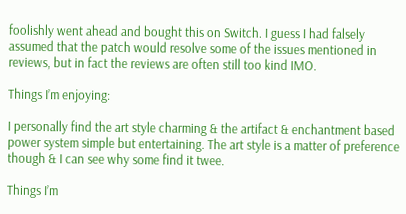foolishly went ahead and bought this on Switch. I guess I had falsely assumed that the patch would resolve some of the issues mentioned in reviews, but in fact the reviews are often still too kind IMO.

Things I’m enjoying:

I personally find the art style charming & the artifact & enchantment based power system simple but entertaining. The art style is a matter of preference though & I can see why some find it twee.

Things I’m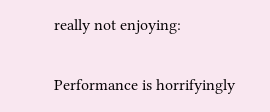really not enjoying:

Performance is horrifyingly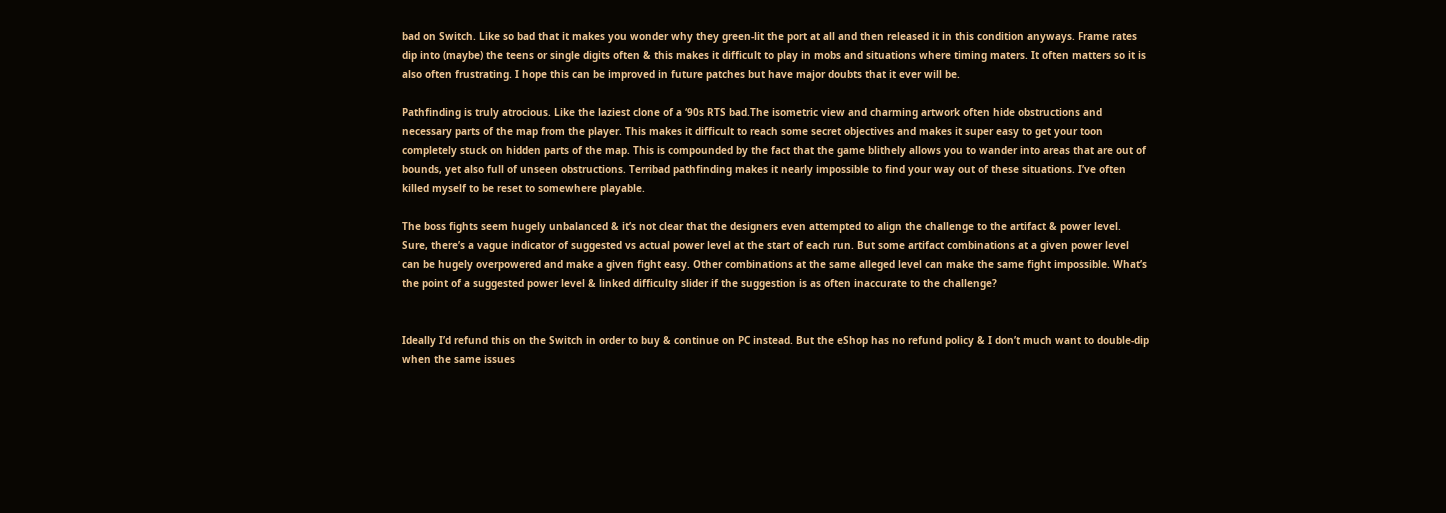bad on Switch. Like so bad that it makes you wonder why they green-lit the port at all and then released it in this condition anyways. Frame rates dip into (maybe) the teens or single digits often & this makes it difficult to play in mobs and situations where timing maters. It often matters so it is also often frustrating. I hope this can be improved in future patches but have major doubts that it ever will be.

Pathfinding is truly atrocious. Like the laziest clone of a ‘90s RTS bad.The isometric view and charming artwork often hide obstructions and necessary parts of the map from the player. This makes it difficult to reach some secret objectives and makes it super easy to get your toon completely stuck on hidden parts of the map. This is compounded by the fact that the game blithely allows you to wander into areas that are out of bounds, yet also full of unseen obstructions. Terribad pathfinding makes it nearly impossible to find your way out of these situations. I’ve often killed myself to be reset to somewhere playable.

The boss fights seem hugely unbalanced & it’s not clear that the designers even attempted to align the challenge to the artifact & power level. Sure, there’s a vague indicator of suggested vs actual power level at the start of each run. But some artifact combinations at a given power level can be hugely overpowered and make a given fight easy. Other combinations at the same alleged level can make the same fight impossible. What’s the point of a suggested power level & linked difficulty slider if the suggestion is as often inaccurate to the challenge?


Ideally I’d refund this on the Switch in order to buy & continue on PC instead. But the eShop has no refund policy & I don’t much want to double-dip when the same issues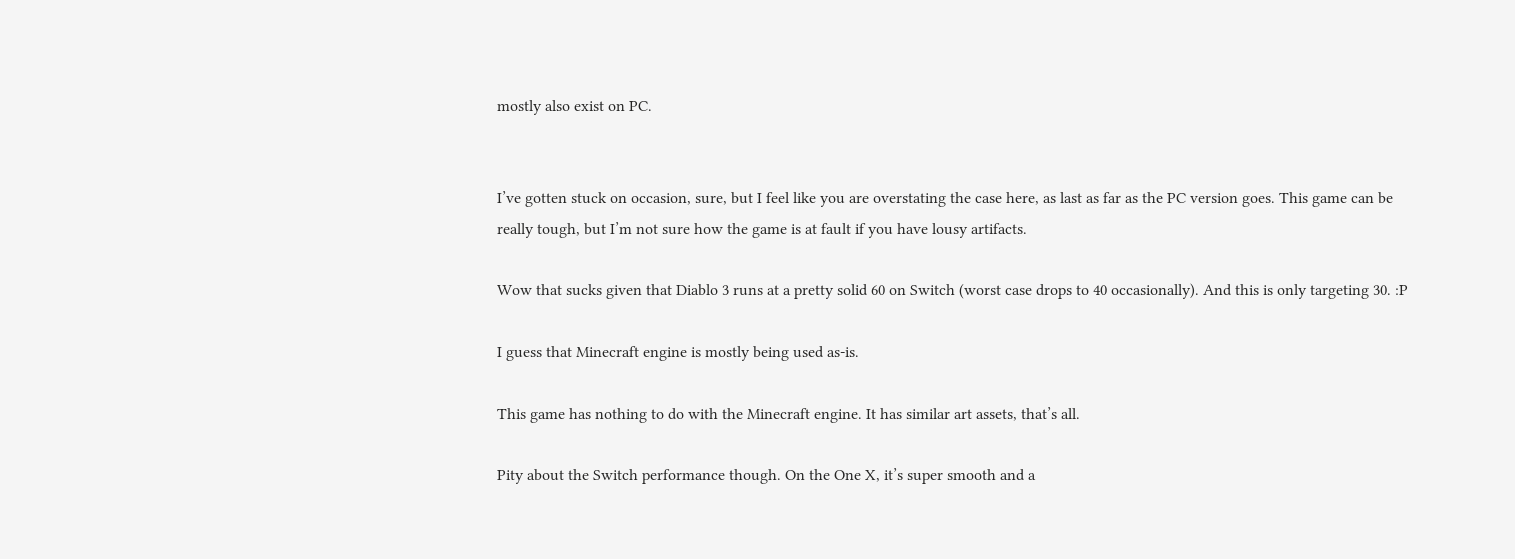mostly also exist on PC.


I’ve gotten stuck on occasion, sure, but I feel like you are overstating the case here, as last as far as the PC version goes. This game can be really tough, but I’m not sure how the game is at fault if you have lousy artifacts.

Wow that sucks given that Diablo 3 runs at a pretty solid 60 on Switch (worst case drops to 40 occasionally). And this is only targeting 30. :P

I guess that Minecraft engine is mostly being used as-is.

This game has nothing to do with the Minecraft engine. It has similar art assets, that’s all.

Pity about the Switch performance though. On the One X, it’s super smooth and a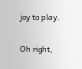joy to play.

Oh right,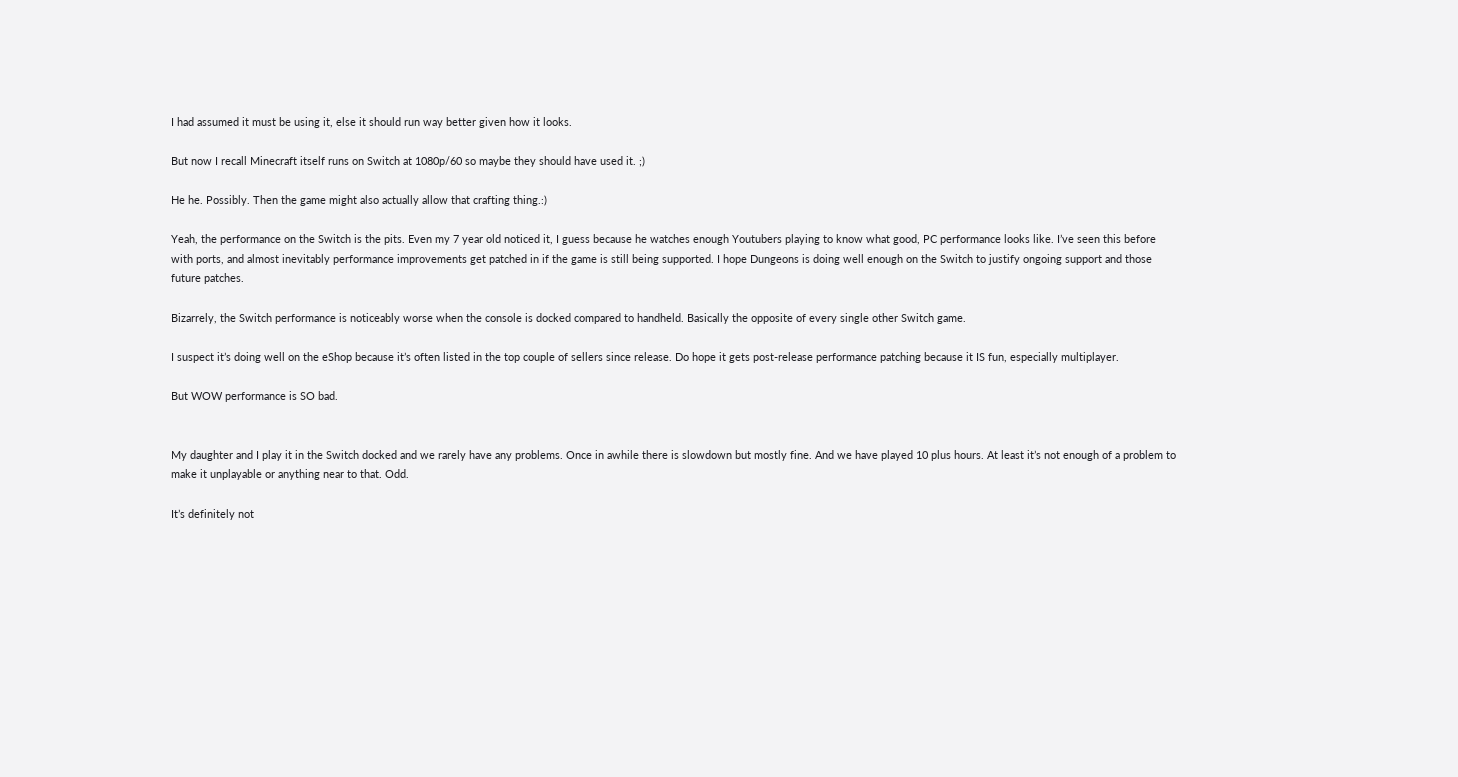I had assumed it must be using it, else it should run way better given how it looks.

But now I recall Minecraft itself runs on Switch at 1080p/60 so maybe they should have used it. ;)

He he. Possibly. Then the game might also actually allow that crafting thing.:)

Yeah, the performance on the Switch is the pits. Even my 7 year old noticed it, I guess because he watches enough Youtubers playing to know what good, PC performance looks like. I’ve seen this before with ports, and almost inevitably performance improvements get patched in if the game is still being supported. I hope Dungeons is doing well enough on the Switch to justify ongoing support and those future patches.

Bizarrely, the Switch performance is noticeably worse when the console is docked compared to handheld. Basically the opposite of every single other Switch game.

I suspect it’s doing well on the eShop because it’s often listed in the top couple of sellers since release. Do hope it gets post-release performance patching because it IS fun, especially multiplayer.

But WOW performance is SO bad.


My daughter and I play it in the Switch docked and we rarely have any problems. Once in awhile there is slowdown but mostly fine. And we have played 10 plus hours. At least it’s not enough of a problem to make it unplayable or anything near to that. Odd.

It’s definitely not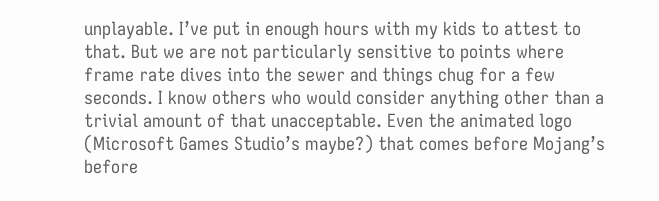unplayable. I’ve put in enough hours with my kids to attest to that. But we are not particularly sensitive to points where frame rate dives into the sewer and things chug for a few seconds. I know others who would consider anything other than a trivial amount of that unacceptable. Even the animated logo (Microsoft Games Studio’s maybe?) that comes before Mojang’s before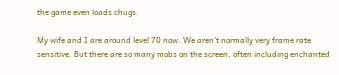the game even loads chugs.

My wife and I are around level 70 now. We aren’t normally very frame rate sensitive. But there are so many mobs on the screen, often including enchanted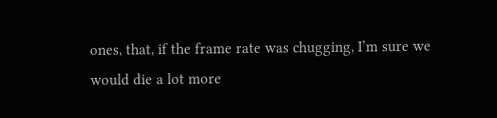ones, that, if the frame rate was chugging, I’m sure we would die a lot more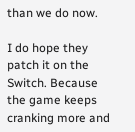than we do now.

I do hope they patch it on the Switch. Because the game keeps cranking more and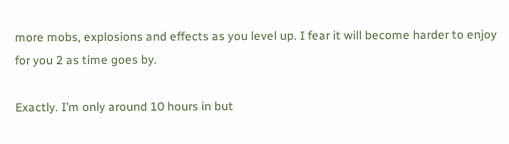more mobs, explosions and effects as you level up. I fear it will become harder to enjoy for you 2 as time goes by.

Exactly. I’m only around 10 hours in but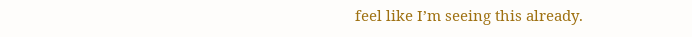feel like I’m seeing this already.